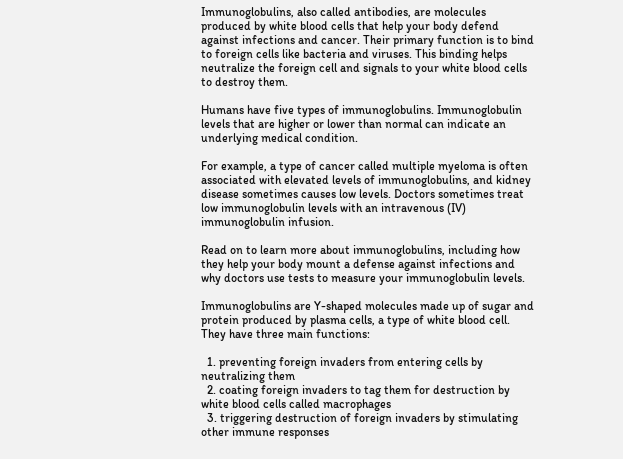Immunoglobulins, also called antibodies, are molecules produced by white blood cells that help your body defend against infections and cancer. Their primary function is to bind to foreign cells like bacteria and viruses. This binding helps neutralize the foreign cell and signals to your white blood cells to destroy them.

Humans have five types of immunoglobulins. Immunoglobulin levels that are higher or lower than normal can indicate an underlying medical condition.

For example, a type of cancer called multiple myeloma is often associated with elevated levels of immunoglobulins, and kidney disease sometimes causes low levels. Doctors sometimes treat low immunoglobulin levels with an intravenous (IV) immunoglobulin infusion.

Read on to learn more about immunoglobulins, including how they help your body mount a defense against infections and why doctors use tests to measure your immunoglobulin levels.

Immunoglobulins are Y-shaped molecules made up of sugar and protein produced by plasma cells, a type of white blood cell. They have three main functions:

  1. preventing foreign invaders from entering cells by neutralizing them
  2. coating foreign invaders to tag them for destruction by white blood cells called macrophages
  3. triggering destruction of foreign invaders by stimulating other immune responses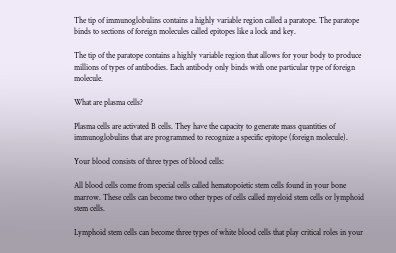The tip of immunoglobulins contains a highly variable region called a paratope. The paratope binds to sections of foreign molecules called epitopes like a lock and key.

The tip of the paratope contains a highly variable region that allows for your body to produce millions of types of antibodies. Each antibody only binds with one particular type of foreign molecule.

What are plasma cells?

Plasma cells are activated B cells. They have the capacity to generate mass quantities of immunoglobulins that are programmed to recognize a specific epitope (foreign molecule).

Your blood consists of three types of blood cells:

All blood cells come from special cells called hematopoietic stem cells found in your bone marrow. These cells can become two other types of cells called myeloid stem cells or lymphoid stem cells.

Lymphoid stem cells can become three types of white blood cells that play critical roles in your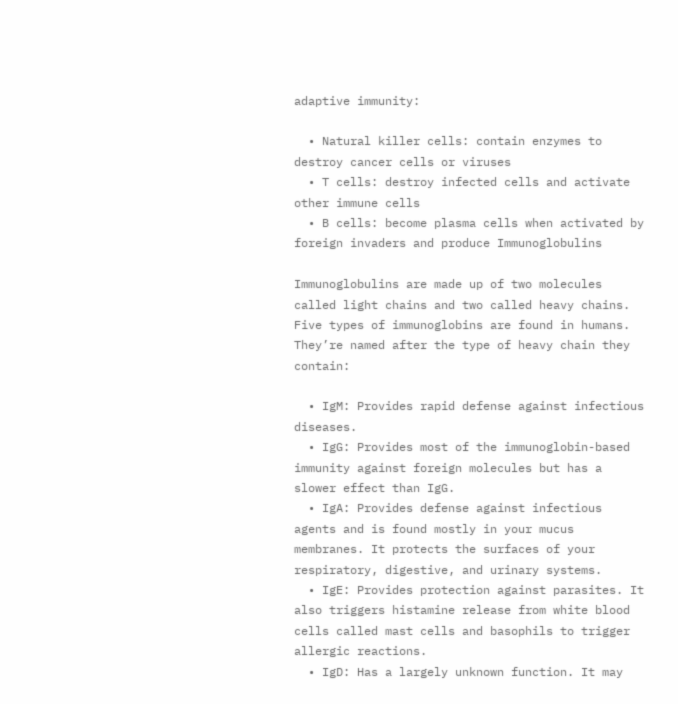adaptive immunity:

  • Natural killer cells: contain enzymes to destroy cancer cells or viruses
  • T cells: destroy infected cells and activate other immune cells
  • B cells: become plasma cells when activated by foreign invaders and produce Immunoglobulins

Immunoglobulins are made up of two molecules called light chains and two called heavy chains. Five types of immunoglobins are found in humans. They’re named after the type of heavy chain they contain:

  • IgM: Provides rapid defense against infectious diseases.
  • IgG: Provides most of the immunoglobin-based immunity against foreign molecules but has a slower effect than IgG.
  • IgA: Provides defense against infectious agents and is found mostly in your mucus membranes. It protects the surfaces of your respiratory, digestive, and urinary systems.
  • IgE: Provides protection against parasites. It also triggers histamine release from white blood cells called mast cells and basophils to trigger allergic reactions.
  • IgD: Has a largely unknown function. It may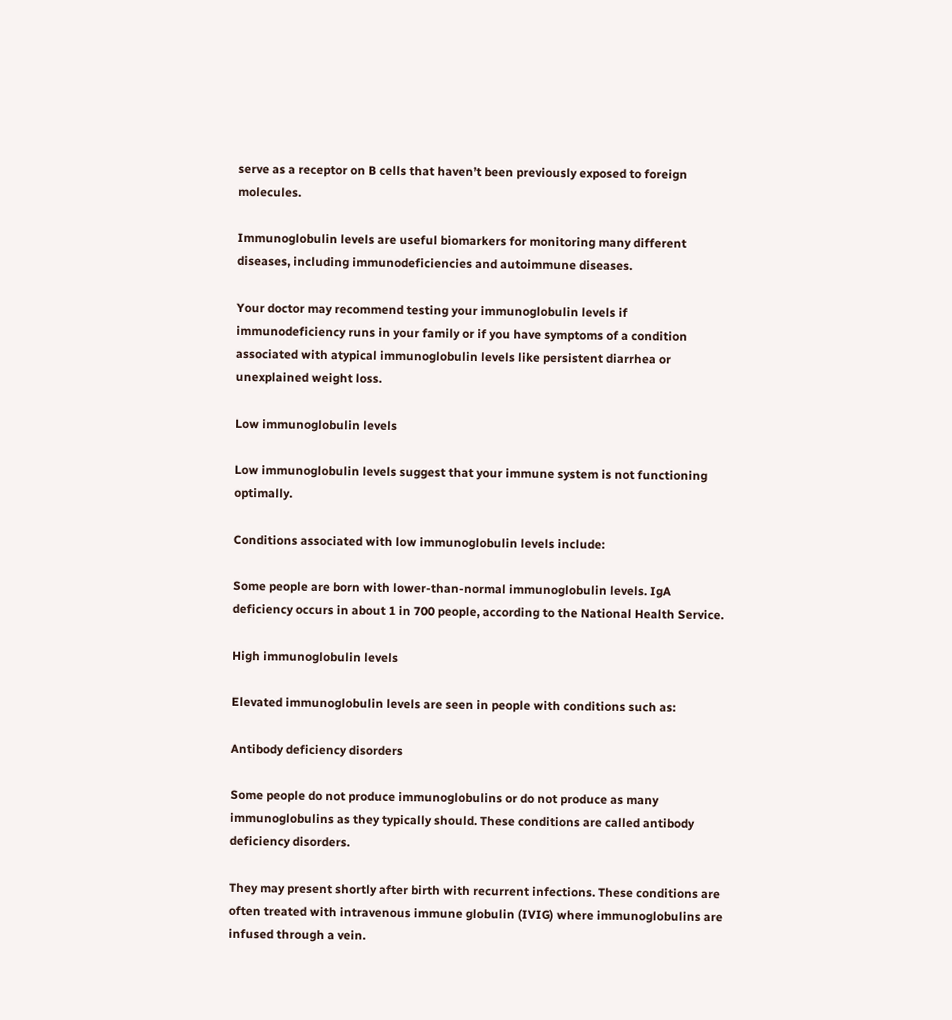serve as a receptor on B cells that haven’t been previously exposed to foreign molecules.

Immunoglobulin levels are useful biomarkers for monitoring many different diseases, including immunodeficiencies and autoimmune diseases.

Your doctor may recommend testing your immunoglobulin levels if immunodeficiency runs in your family or if you have symptoms of a condition associated with atypical immunoglobulin levels like persistent diarrhea or unexplained weight loss.

Low immunoglobulin levels

Low immunoglobulin levels suggest that your immune system is not functioning optimally.

Conditions associated with low immunoglobulin levels include:

Some people are born with lower-than-normal immunoglobulin levels. IgA deficiency occurs in about 1 in 700 people, according to the National Health Service.

High immunoglobulin levels

Elevated immunoglobulin levels are seen in people with conditions such as:

Antibody deficiency disorders

Some people do not produce immunoglobulins or do not produce as many immunoglobulins as they typically should. These conditions are called antibody deficiency disorders.

They may present shortly after birth with recurrent infections. These conditions are often treated with intravenous immune globulin (IVIG) where immunoglobulins are infused through a vein.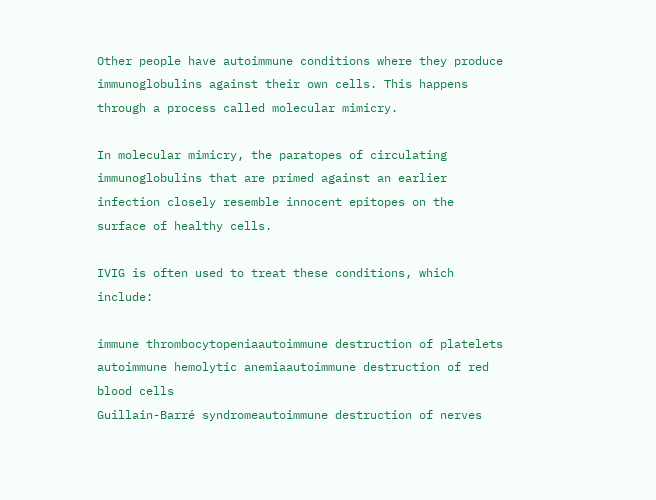Other people have autoimmune conditions where they produce immunoglobulins against their own cells. This happens through a process called molecular mimicry.

In molecular mimicry, the paratopes of circulating immunoglobulins that are primed against an earlier infection closely resemble innocent epitopes on the surface of healthy cells.

IVIG is often used to treat these conditions, which include:

immune thrombocytopeniaautoimmune destruction of platelets
autoimmune hemolytic anemiaautoimmune destruction of red blood cells
Guillain-Barré syndromeautoimmune destruction of nerves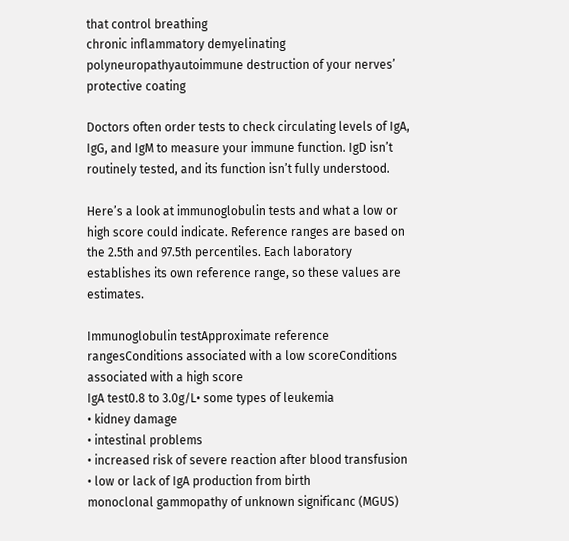that control breathing
chronic inflammatory demyelinating polyneuropathyautoimmune destruction of your nerves’ protective coating

Doctors often order tests to check circulating levels of IgA, IgG, and IgM to measure your immune function. IgD isn’t routinely tested, and its function isn’t fully understood.

Here’s a look at immunoglobulin tests and what a low or high score could indicate. Reference ranges are based on the 2.5th and 97.5th percentiles. Each laboratory establishes its own reference range, so these values are estimates.

Immunoglobulin testApproximate reference rangesConditions associated with a low scoreConditions associated with a high score
IgA test0.8 to 3.0g/L• some types of leukemia
• kidney damage
• intestinal problems
• increased risk of severe reaction after blood transfusion
• low or lack of IgA production from birth
monoclonal gammopathy of unknown significanc (MGUS)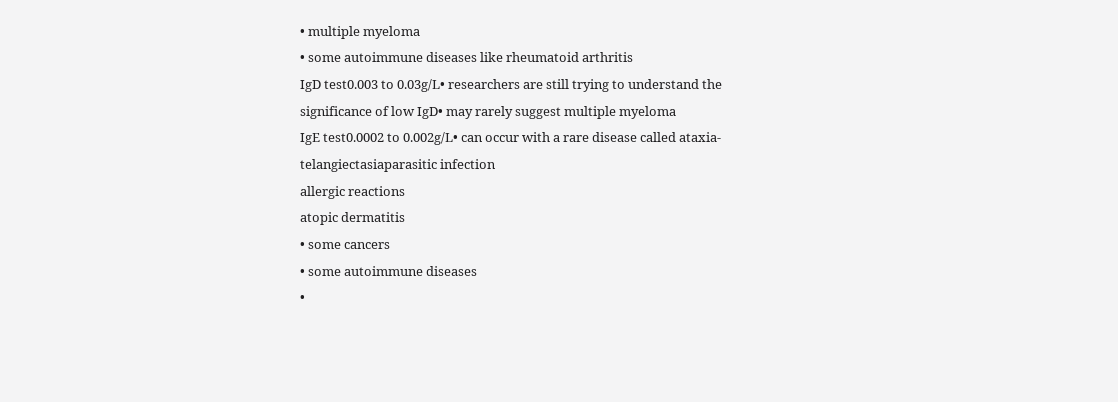• multiple myeloma
• some autoimmune diseases like rheumatoid arthritis
IgD test0.003 to 0.03g/L• researchers are still trying to understand the significance of low IgD• may rarely suggest multiple myeloma
IgE test0.0002 to 0.002g/L• can occur with a rare disease called ataxia-telangiectasiaparasitic infection
allergic reactions
atopic dermatitis
• some cancers
• some autoimmune diseases
•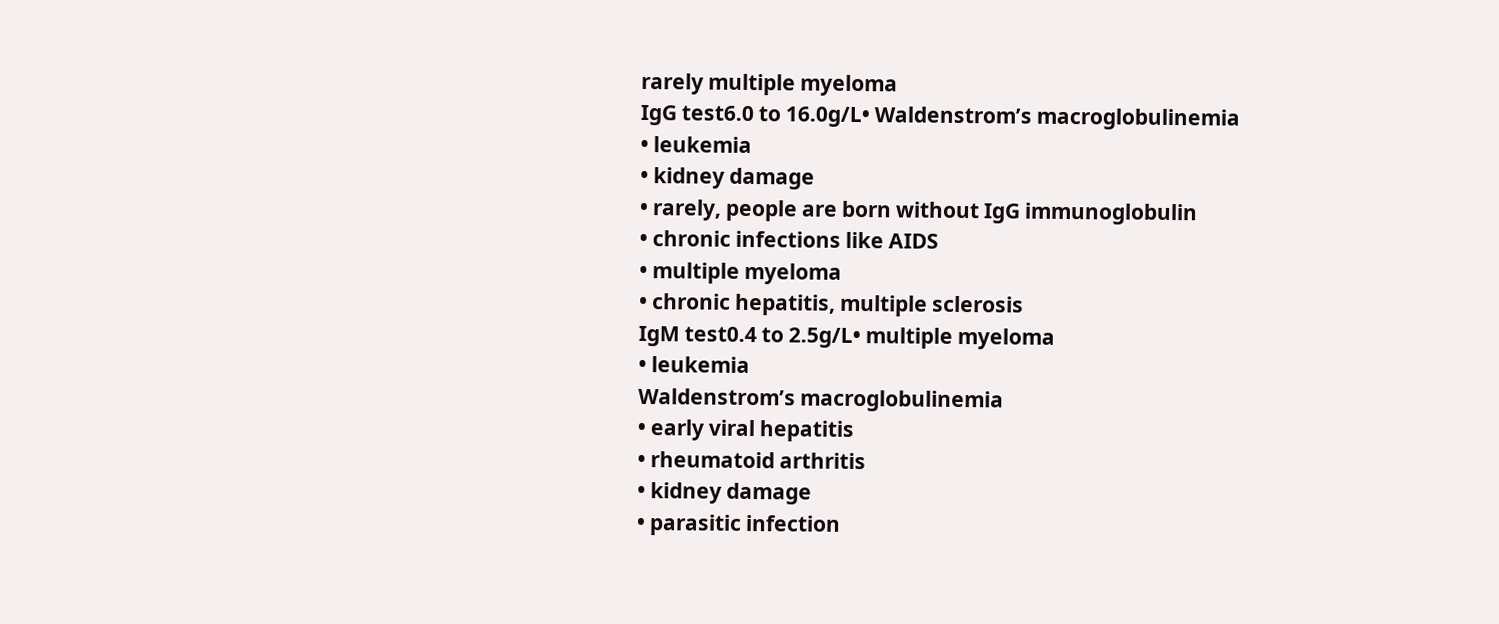rarely multiple myeloma
IgG test6.0 to 16.0g/L• Waldenstrom’s macroglobulinemia
• leukemia
• kidney damage
• rarely, people are born without IgG immunoglobulin
• chronic infections like AIDS
• multiple myeloma
• chronic hepatitis, multiple sclerosis
IgM test0.4 to 2.5g/L• multiple myeloma
• leukemia
Waldenstrom’s macroglobulinemia
• early viral hepatitis
• rheumatoid arthritis
• kidney damage
• parasitic infection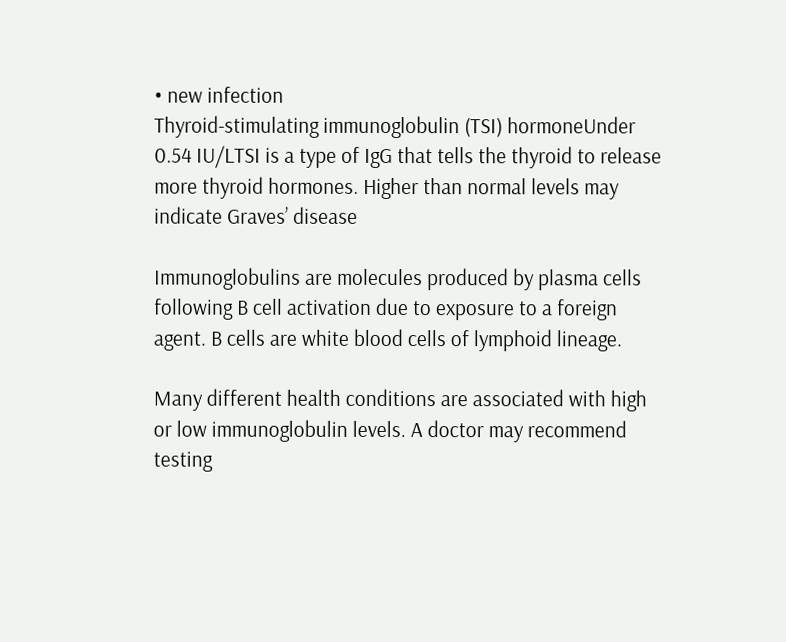• new infection
Thyroid-stimulating immunoglobulin (TSI) hormoneUnder 0.54 IU/LTSI is a type of IgG that tells the thyroid to release more thyroid hormones. Higher than normal levels may indicate Graves’ disease

Immunoglobulins are molecules produced by plasma cells following B cell activation due to exposure to a foreign agent. B cells are white blood cells of lymphoid lineage.

Many different health conditions are associated with high or low immunoglobulin levels. A doctor may recommend testing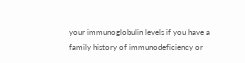your immunoglobulin levels if you have a family history of immunodeficiency or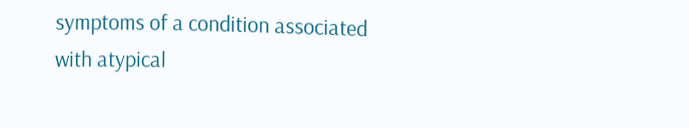symptoms of a condition associated with atypical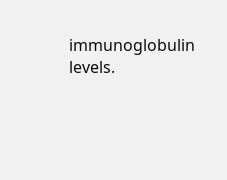immunoglobulin levels.